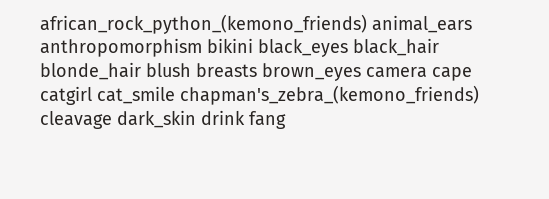african_rock_python_(kemono_friends) animal_ears anthropomorphism bikini black_eyes black_hair blonde_hair blush breasts brown_eyes camera cape catgirl cat_smile chapman's_zebra_(kemono_friends) cleavage dark_skin drink fang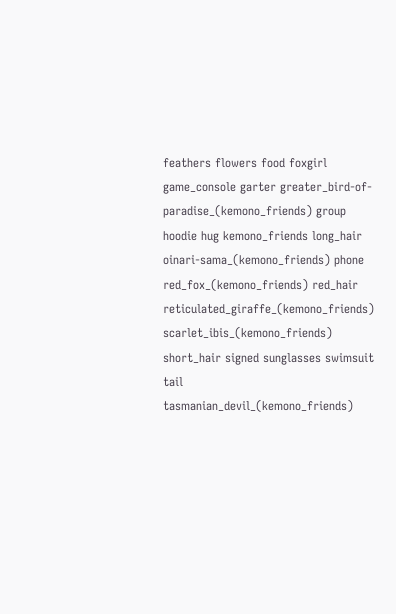feathers flowers food foxgirl game_console garter greater_bird-of-paradise_(kemono_friends) group hoodie hug kemono_friends long_hair oinari-sama_(kemono_friends) phone red_fox_(kemono_friends) red_hair reticulated_giraffe_(kemono_friends) scarlet_ibis_(kemono_friends) short_hair signed sunglasses swimsuit tail tasmanian_devil_(kemono_friends)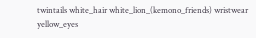twintails white_hair white_lion_(kemono_friends) wristwear yellow_eyes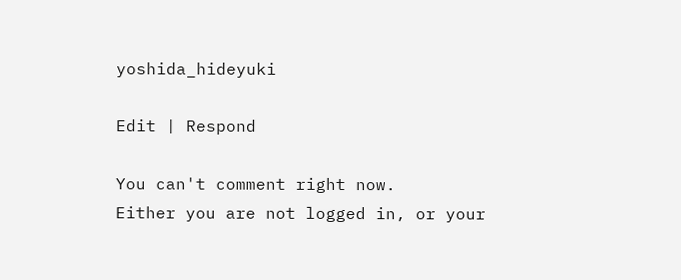yoshida_hideyuki

Edit | Respond

You can't comment right now.
Either you are not logged in, or your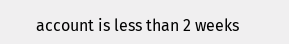account is less than 2 weeks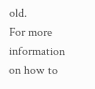old.
For more information on how to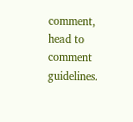comment, head to comment guidelines.